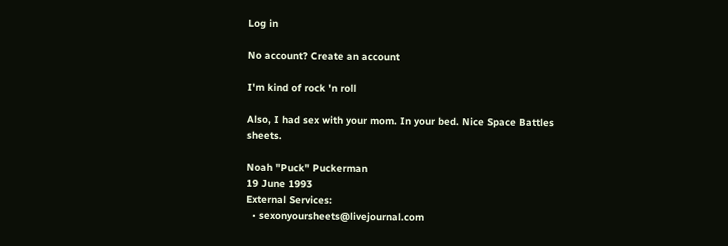Log in

No account? Create an account

I'm kind of rock 'n roll

Also, I had sex with your mom. In your bed. Nice Space Battles sheets.

Noah "Puck" Puckerman
19 June 1993
External Services:
  • sexonyoursheets@livejournal.com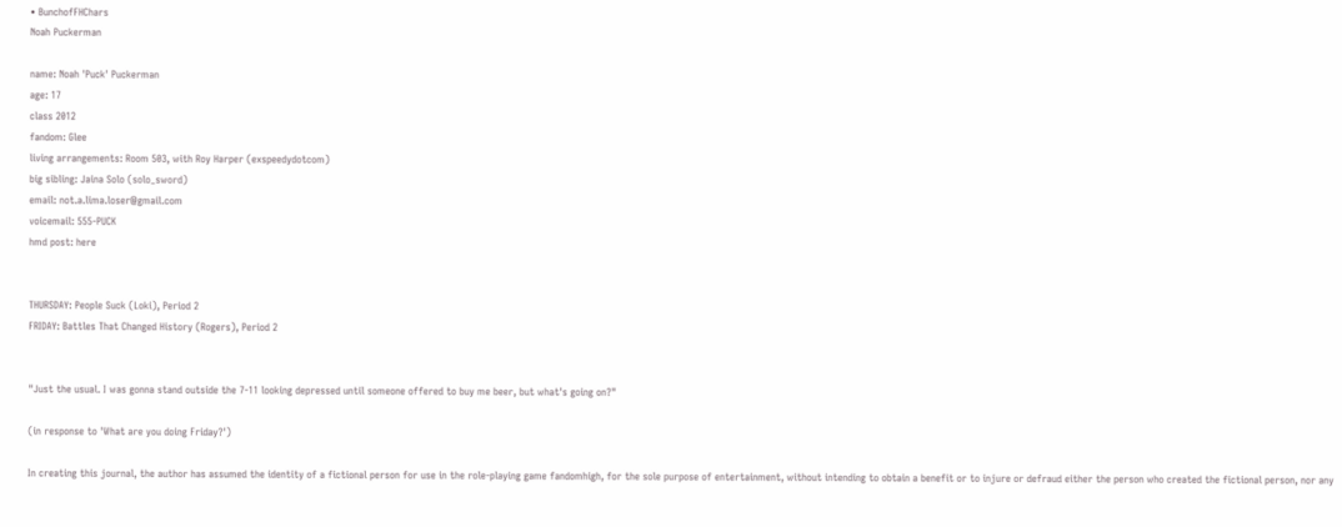• BunchofFHChars
Noah Puckerman

name: Noah 'Puck' Puckerman
age: 17
class 2012
fandom: Glee
living arrangements: Room 503, with Roy Harper (exspeedydotcom)
big sibling: Jaina Solo (solo_sword)
email: not.a.lima.loser@gmail.com
voicemail: 555-PUCK
hmd post: here


THURSDAY: People Suck (Loki), Period 2
FRIDAY: Battles That Changed History (Rogers), Period 2


"Just the usual. I was gonna stand outside the 7-11 looking depressed until someone offered to buy me beer, but what's going on?"

(in response to 'What are you doing Friday?')

In creating this journal, the author has assumed the identity of a fictional person for use in the role-playing game fandomhigh, for the sole purpose of entertainment, without intending to obtain a benefit or to injure or defraud either the person who created the fictional person, nor any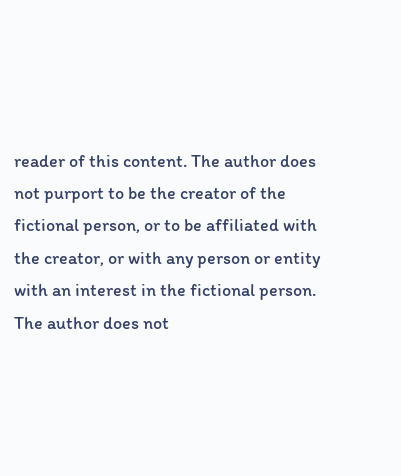reader of this content. The author does not purport to be the creator of the fictional person, or to be affiliated with the creator, or with any person or entity with an interest in the fictional person. The author does not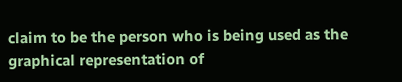claim to be the person who is being used as the graphical representation of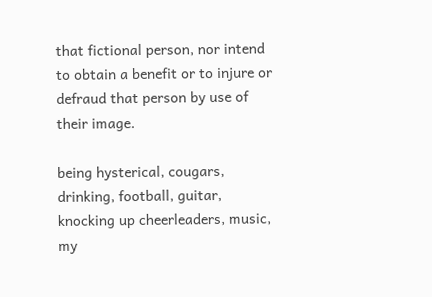that fictional person, nor intend to obtain a benefit or to injure or defraud that person by use of their image.

being hysterical, cougars, drinking, football, guitar, knocking up cheerleaders, music, my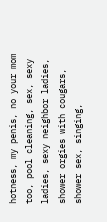hotness, my penis, no your mom too, pool cleaning, sex, sexy ladies, sexy neighbor ladies, shower orgies with cougars, shower sex, singing,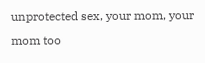unprotected sex, your mom, your mom too